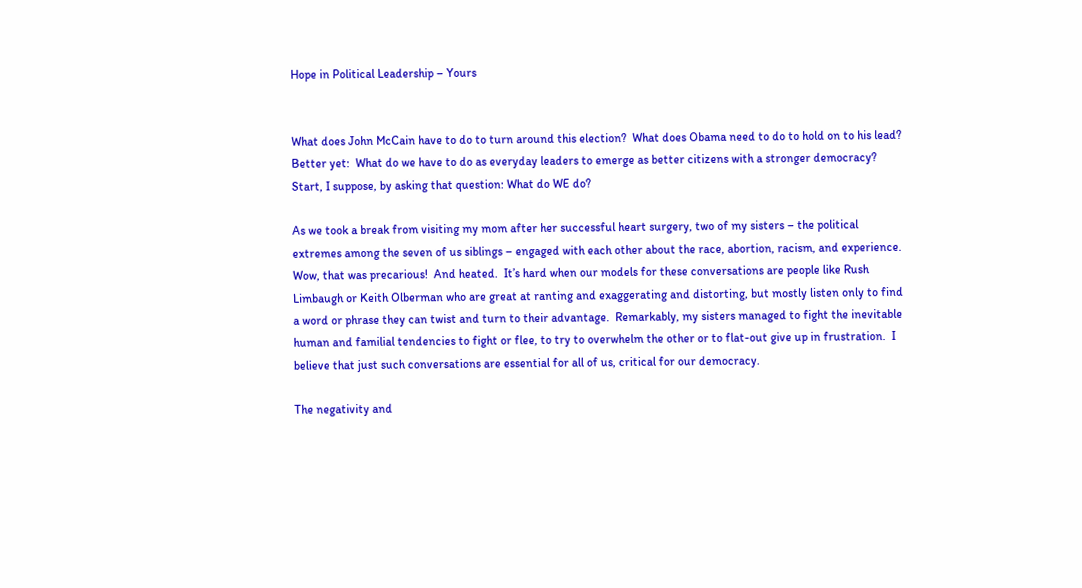Hope in Political Leadership – Yours


What does John McCain have to do to turn around this election?  What does Obama need to do to hold on to his lead?  Better yet:  What do we have to do as everyday leaders to emerge as better citizens with a stronger democracy?  Start, I suppose, by asking that question: What do WE do?

As we took a break from visiting my mom after her successful heart surgery, two of my sisters – the political extremes among the seven of us siblings – engaged with each other about the race, abortion, racism, and experience.  Wow, that was precarious!  And heated.  It’s hard when our models for these conversations are people like Rush Limbaugh or Keith Olberman who are great at ranting and exaggerating and distorting, but mostly listen only to find a word or phrase they can twist and turn to their advantage.  Remarkably, my sisters managed to fight the inevitable human and familial tendencies to fight or flee, to try to overwhelm the other or to flat-out give up in frustration.  I believe that just such conversations are essential for all of us, critical for our democracy.

The negativity and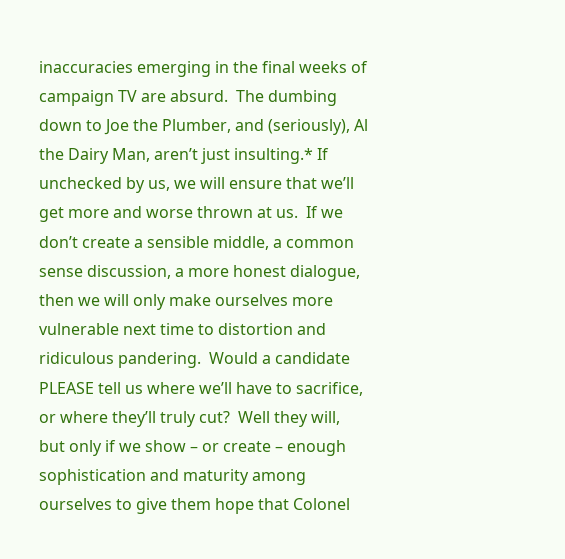inaccuracies emerging in the final weeks of campaign TV are absurd.  The dumbing down to Joe the Plumber, and (seriously), Al the Dairy Man, aren’t just insulting.* If unchecked by us, we will ensure that we’ll get more and worse thrown at us.  If we don’t create a sensible middle, a common sense discussion, a more honest dialogue, then we will only make ourselves more vulnerable next time to distortion and ridiculous pandering.  Would a candidate PLEASE tell us where we’ll have to sacrifice, or where they’ll truly cut?  Well they will, but only if we show – or create – enough sophistication and maturity among ourselves to give them hope that Colonel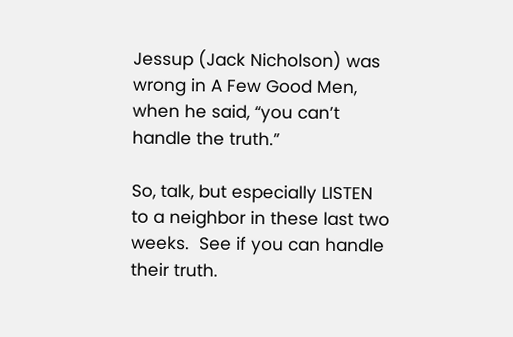Jessup (Jack Nicholson) was wrong in A Few Good Men, when he said, “you can’t handle the truth.”

So, talk, but especially LISTEN to a neighbor in these last two weeks.  See if you can handle their truth.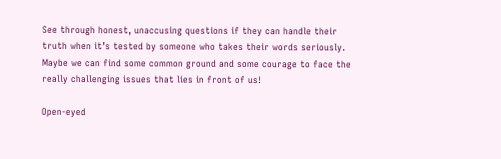See through honest, unaccusing questions if they can handle their truth when it’s tested by someone who takes their words seriously.  Maybe we can find some common ground and some courage to face the really challenging issues that lies in front of us!

Open-eyed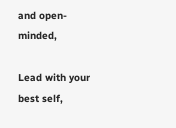and open-minded,

Lead with your best self,